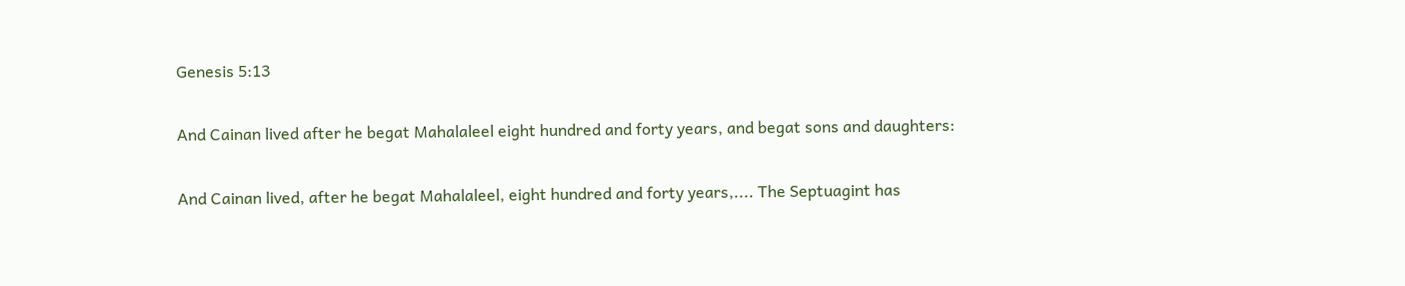Genesis 5:13

And Cainan lived after he begat Mahalaleel eight hundred and forty years, and begat sons and daughters:

And Cainan lived, after he begat Mahalaleel, eight hundred and forty years,.... The Septuagint has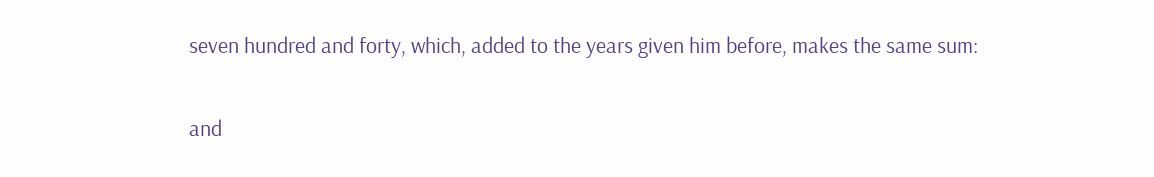seven hundred and forty, which, added to the years given him before, makes the same sum:

and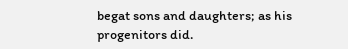begat sons and daughters; as his progenitors did.